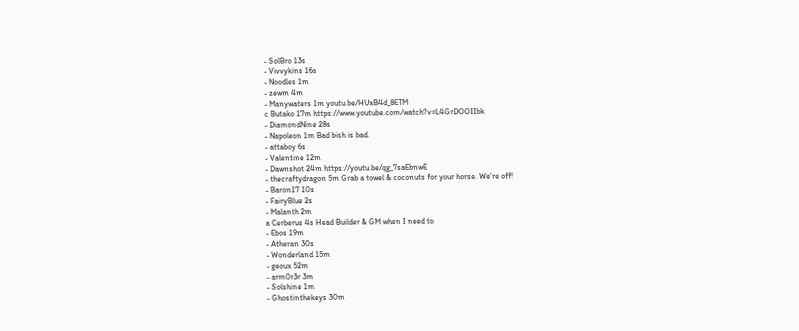- SolBro 13s
- Vivvykins 16s
- Noodles 1m
- zewm 4m
- Manywaters 1m youtu.be/HUxB4d_8ETM
c Butako 17m https://www.youtube.com/watch?v=L4GrDOOIIbk
- DiamondNine 28s
- Napoleon 1m Bad bish is bad.
- attaboy 6s
- Valentine 12m
- Dawnshot 24m https://youtu.be/qg_7saEbnwE
- thecraftydragon 5m Grab a towel & coconuts for your horse. We're off!
- Baron17 10s
- FairyBlue 2s
- Malanth 2m
a Cerberus 4s Head Builder & GM when I need to
- Ebos 19m
- Atheran 30s
- Wonderland 15m
- geoux 52m
- arm0r3r 3m
- Solshine 1m
- Ghostinthekeys 30m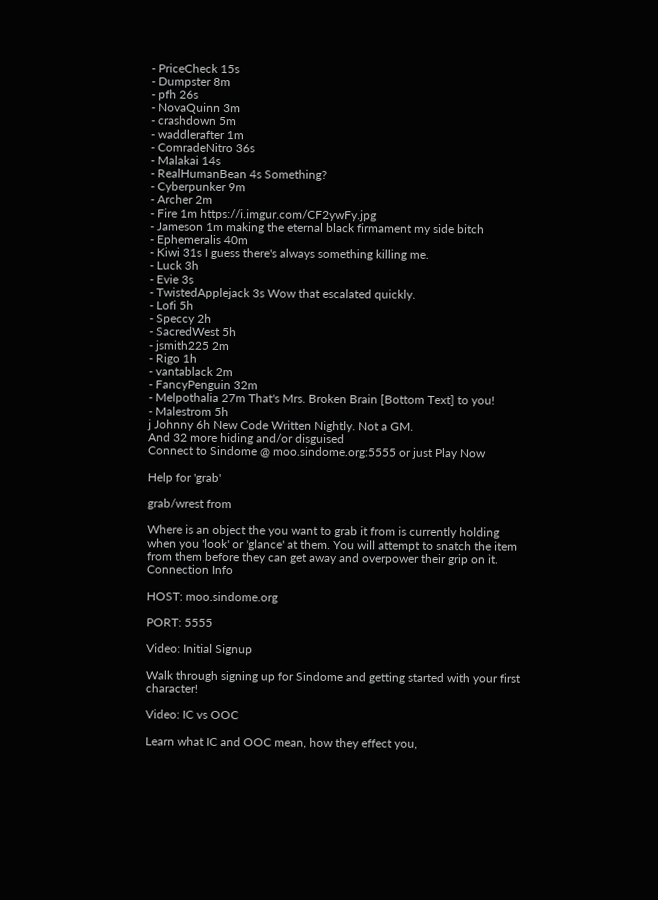- PriceCheck 15s
- Dumpster 8m
- pfh 26s
- NovaQuinn 3m
- crashdown 5m
- waddlerafter 1m
- ComradeNitro 36s
- Malakai 14s
- RealHumanBean 4s Something?
- Cyberpunker 9m
- Archer 2m
- Fire 1m https://i.imgur.com/CF2ywFy.jpg
- Jameson 1m making the eternal black firmament my side bitch
- Ephemeralis 40m
- Kiwi 31s I guess there's always something killing me.
- Luck 3h
- Evie 3s
- TwistedApplejack 3s Wow that escalated quickly.
- Lofi 5h
- Speccy 2h
- SacredWest 5h
- jsmith225 2m
- Rigo 1h
- vantablack 2m
- FancyPenguin 32m
- Melpothalia 27m That's Mrs. Broken Brain [Bottom Text] to you!
- Malestrom 5h
j Johnny 6h New Code Written Nightly. Not a GM.
And 32 more hiding and/or disguised
Connect to Sindome @ moo.sindome.org:5555 or just Play Now

Help for 'grab'

grab/wrest from

Where is an object the you want to grab it from is currently holding when you 'look' or 'glance' at them. You will attempt to snatch the item from them before they can get away and overpower their grip on it.
Connection Info

HOST: moo.sindome.org

PORT: 5555

Video: Initial Signup

Walk through signing up for Sindome and getting started with your first character!

Video: IC vs OOC

Learn what IC and OOC mean, how they effect you,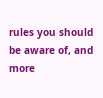rules you should be aware of, and more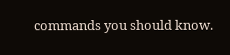commands you should know.